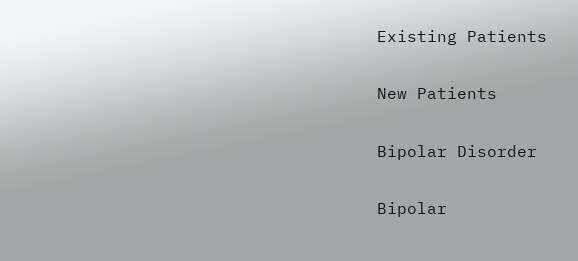Existing Patients

New Patients

Bipolar Disorder

Bipolar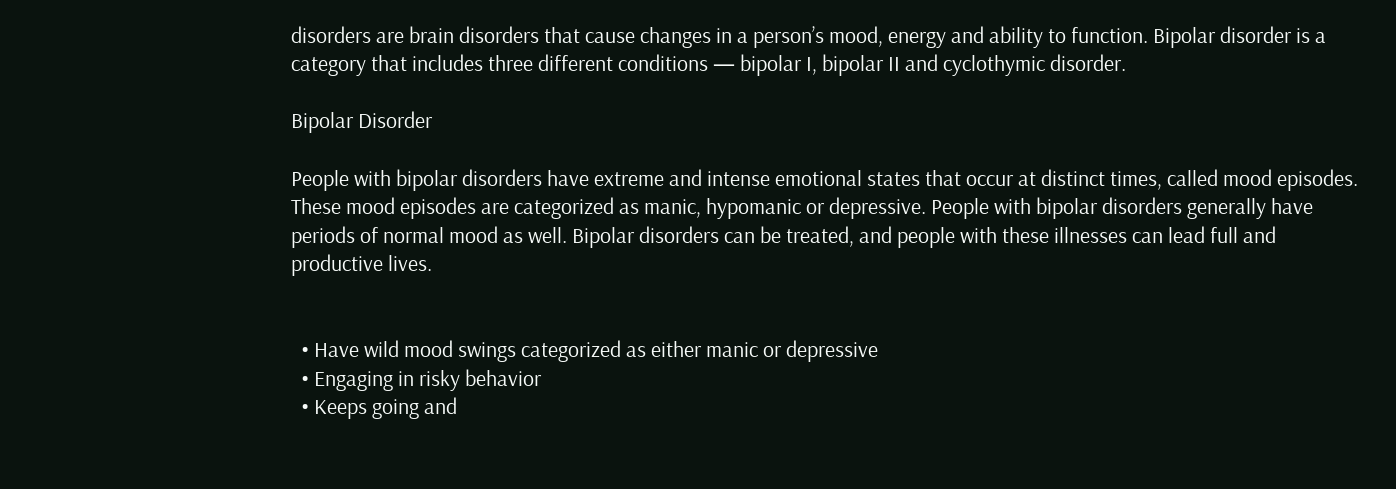disorders are brain disorders that cause changes in a person’s mood, energy and ability to function. Bipolar disorder is a category that includes three different conditions — bipolar I, bipolar II and cyclothymic disorder.

Bipolar Disorder

People with bipolar disorders have extreme and intense emotional states that occur at distinct times, called mood episodes. These mood episodes are categorized as manic, hypomanic or depressive. People with bipolar disorders generally have periods of normal mood as well. Bipolar disorders can be treated, and people with these illnesses can lead full and productive lives.


  • Have wild mood swings categorized as either manic or depressive
  • Engaging in risky behavior
  • Keeps going and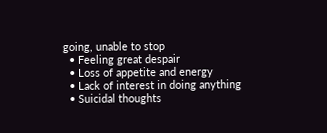going, unable to stop
  • Feeling great despair
  • Loss of appetite and energy
  • Lack of interest in doing anything
  • Suicidal thoughts